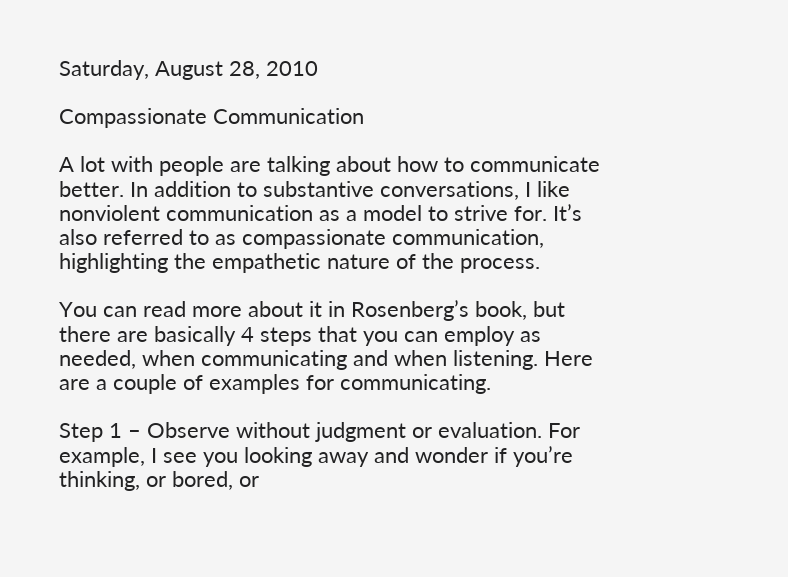Saturday, August 28, 2010

Compassionate Communication

A lot with people are talking about how to communicate better. In addition to substantive conversations, I like nonviolent communication as a model to strive for. It’s also referred to as compassionate communication, highlighting the empathetic nature of the process.

You can read more about it in Rosenberg’s book, but there are basically 4 steps that you can employ as needed, when communicating and when listening. Here are a couple of examples for communicating.

Step 1 – Observe without judgment or evaluation. For example, I see you looking away and wonder if you’re thinking, or bored, or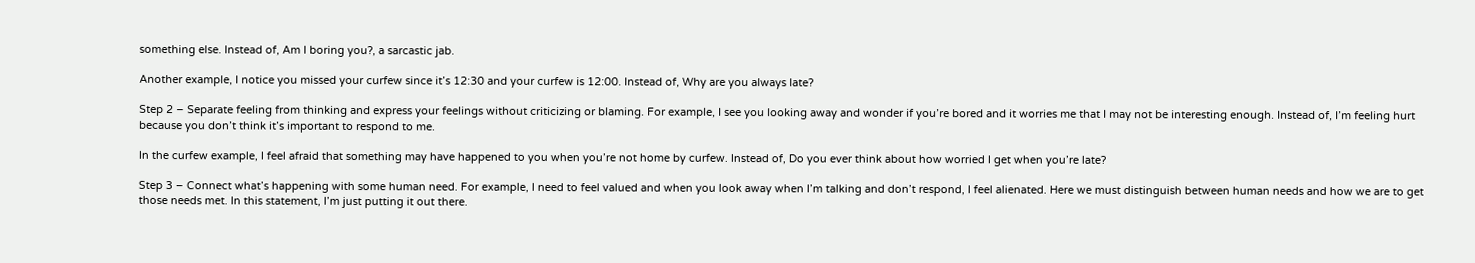something else. Instead of, Am I boring you?, a sarcastic jab.

Another example, I notice you missed your curfew since it’s 12:30 and your curfew is 12:00. Instead of, Why are you always late?

Step 2 – Separate feeling from thinking and express your feelings without criticizing or blaming. For example, I see you looking away and wonder if you’re bored and it worries me that I may not be interesting enough. Instead of, I’m feeling hurt because you don’t think it’s important to respond to me.

In the curfew example, I feel afraid that something may have happened to you when you’re not home by curfew. Instead of, Do you ever think about how worried I get when you’re late?

Step 3 – Connect what’s happening with some human need. For example, I need to feel valued and when you look away when I’m talking and don’t respond, I feel alienated. Here we must distinguish between human needs and how we are to get those needs met. In this statement, I’m just putting it out there.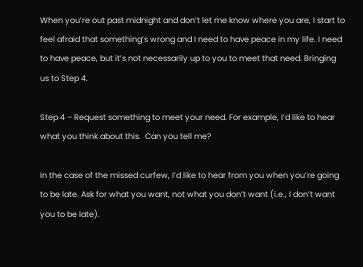When you’re out past midnight and don’t let me know where you are, I start to feel afraid that something’s wrong and I need to have peace in my life. I need to have peace, but it’s not necessarily up to you to meet that need. Bringing us to Step 4.

Step 4 – Request something to meet your need. For example, I’d like to hear what you think about this.  Can you tell me?

In the case of the missed curfew, I’d like to hear from you when you’re going to be late. Ask for what you want, not what you don’t want (i.e., I don’t want you to be late).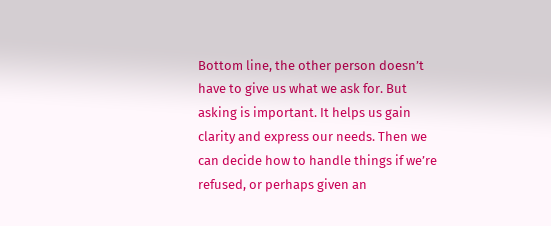Bottom line, the other person doesn’t have to give us what we ask for. But asking is important. It helps us gain clarity and express our needs. Then we can decide how to handle things if we’re refused, or perhaps given an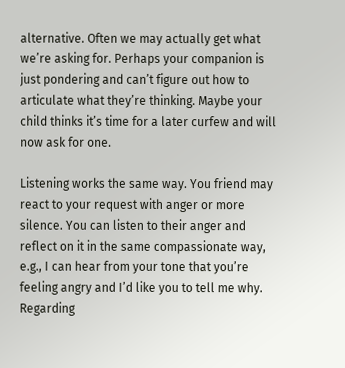alternative. Often we may actually get what we’re asking for. Perhaps your companion is just pondering and can’t figure out how to articulate what they’re thinking. Maybe your child thinks it’s time for a later curfew and will now ask for one.

Listening works the same way. You friend may react to your request with anger or more silence. You can listen to their anger and reflect on it in the same compassionate way, e.g., I can hear from your tone that you’re feeling angry and I’d like you to tell me why. Regarding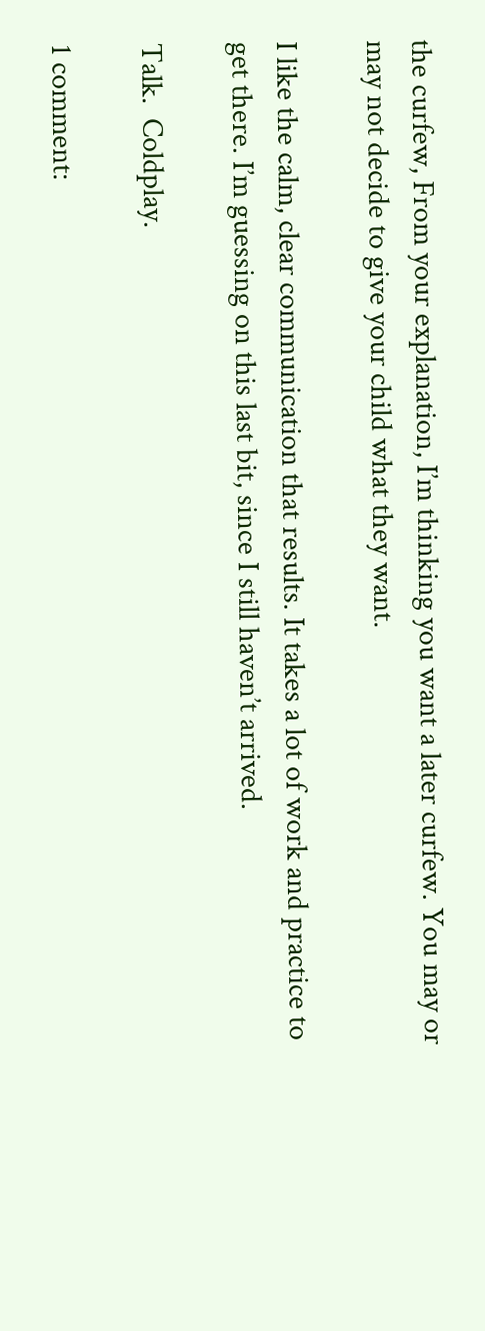the curfew, From your explanation, I’m thinking you want a later curfew. You may or may not decide to give your child what they want.

I like the calm, clear communication that results. It takes a lot of work and practice to get there. I’m guessing on this last bit, since I still haven’t arrived.

Talk.  Coldplay.

1 comment: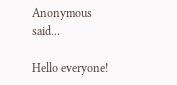Anonymous said...

Hello everyone!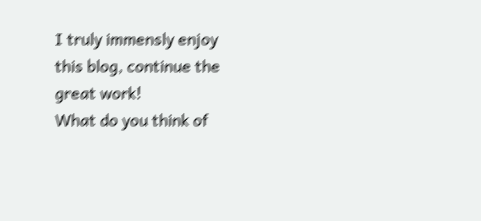I truly immensly enjoy this blog, continue the great work!
What do you think of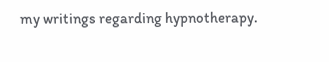my writings regarding hypnotherapy.